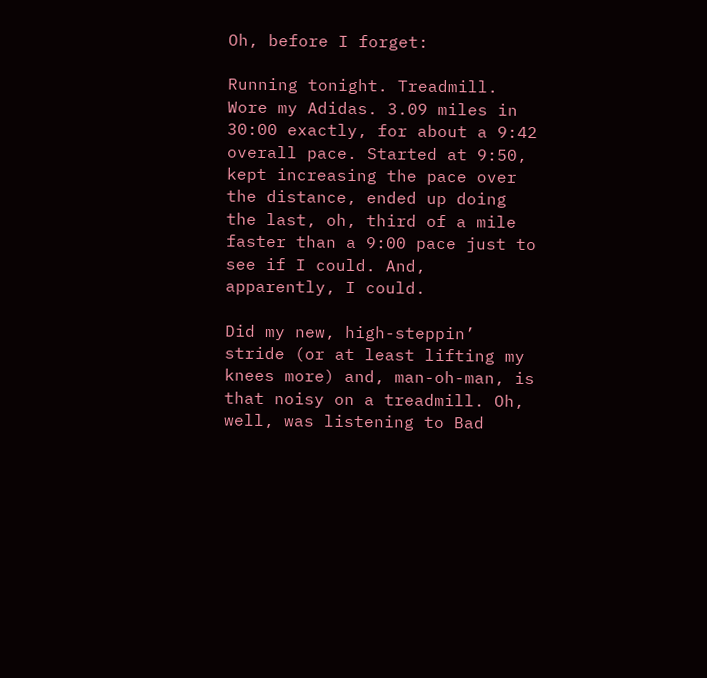Oh, before I forget:

Running tonight. Treadmill. Wore my Adidas. 3.09 miles in 30:00 exactly, for about a 9:42 overall pace. Started at 9:50, kept increasing the pace over the distance, ended up doing the last, oh, third of a mile faster than a 9:00 pace just to see if I could. And, apparently, I could.

Did my new, high-steppin’ stride (or at least lifting my knees more) and, man-oh-man, is that noisy on a treadmill. Oh, well, was listening to Bad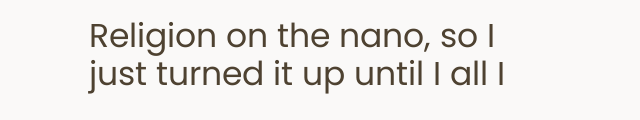Religion on the nano, so I just turned it up until I all I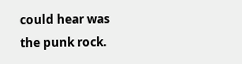could hear was the punk rock.